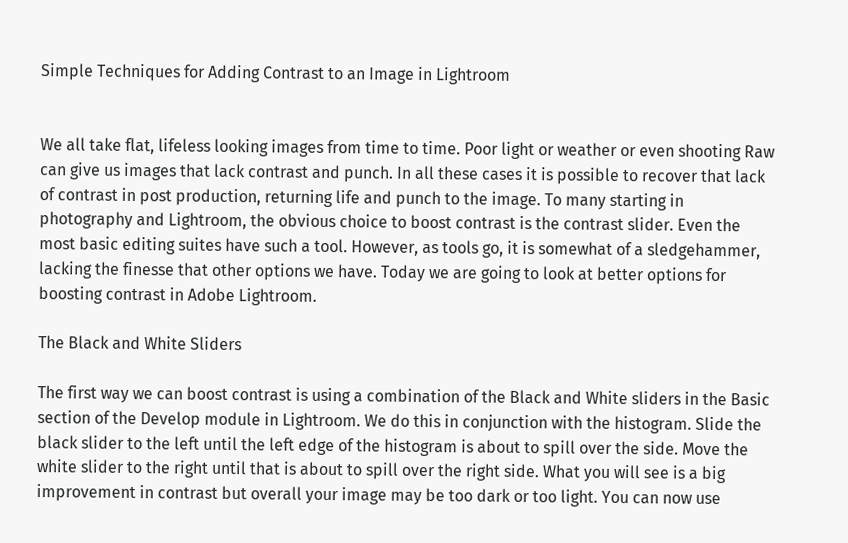Simple Techniques for Adding Contrast to an Image in Lightroom


We all take flat, lifeless looking images from time to time. Poor light or weather or even shooting Raw can give us images that lack contrast and punch. In all these cases it is possible to recover that lack of contrast in post production, returning life and punch to the image. To many starting in photography and Lightroom, the obvious choice to boost contrast is the contrast slider. Even the most basic editing suites have such a tool. However, as tools go, it is somewhat of a sledgehammer, lacking the finesse that other options we have. Today we are going to look at better options for boosting contrast in Adobe Lightroom.

The Black and White Sliders

The first way we can boost contrast is using a combination of the Black and White sliders in the Basic section of the Develop module in Lightroom. We do this in conjunction with the histogram. Slide the black slider to the left until the left edge of the histogram is about to spill over the side. Move the white slider to the right until that is about to spill over the right side. What you will see is a big improvement in contrast but overall your image may be too dark or too light. You can now use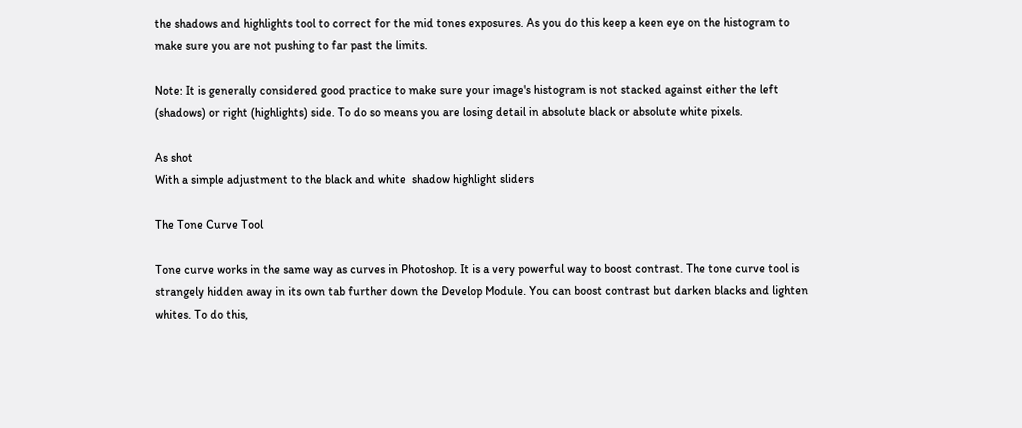the shadows and highlights tool to correct for the mid tones exposures. As you do this keep a keen eye on the histogram to make sure you are not pushing to far past the limits.

Note: It is generally considered good practice to make sure your image's histogram is not stacked against either the left (shadows) or right (highlights) side. To do so means you are losing detail in absolute black or absolute white pixels.

As shot
With a simple adjustment to the black and white  shadow highlight sliders

The Tone Curve Tool

Tone curve works in the same way as curves in Photoshop. It is a very powerful way to boost contrast. The tone curve tool is strangely hidden away in its own tab further down the Develop Module. You can boost contrast but darken blacks and lighten whites. To do this,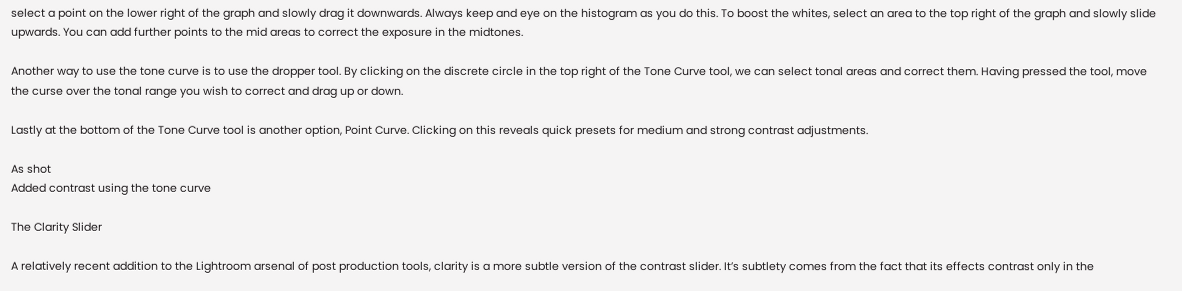select a point on the lower right of the graph and slowly drag it downwards. Always keep and eye on the histogram as you do this. To boost the whites, select an area to the top right of the graph and slowly slide upwards. You can add further points to the mid areas to correct the exposure in the midtones.

Another way to use the tone curve is to use the dropper tool. By clicking on the discrete circle in the top right of the Tone Curve tool, we can select tonal areas and correct them. Having pressed the tool, move the curse over the tonal range you wish to correct and drag up or down.

Lastly at the bottom of the Tone Curve tool is another option, Point Curve. Clicking on this reveals quick presets for medium and strong contrast adjustments.

As shot
Added contrast using the tone curve

The Clarity Slider

A relatively recent addition to the Lightroom arsenal of post production tools, clarity is a more subtle version of the contrast slider. It’s subtlety comes from the fact that its effects contrast only in the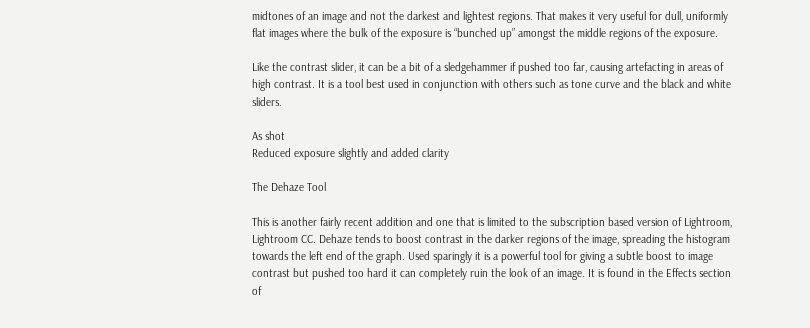midtones of an image and not the darkest and lightest regions. That makes it very useful for dull, uniformly flat images where the bulk of the exposure is “bunched up” amongst the middle regions of the exposure.

Like the contrast slider, it can be a bit of a sledgehammer if pushed too far, causing artefacting in areas of high contrast. It is a tool best used in conjunction with others such as tone curve and the black and white sliders.

As shot
Reduced exposure slightly and added clarity

The Dehaze Tool

This is another fairly recent addition and one that is limited to the subscription based version of Lightroom, Lightroom CC. Dehaze tends to boost contrast in the darker regions of the image, spreading the histogram towards the left end of the graph. Used sparingly it is a powerful tool for giving a subtle boost to image contrast but pushed too hard it can completely ruin the look of an image. It is found in the Effects section of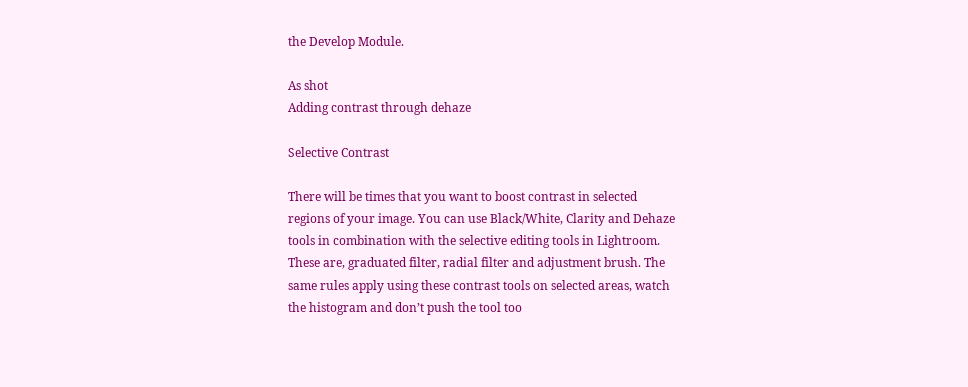the Develop Module.

As shot
Adding contrast through dehaze

Selective Contrast

There will be times that you want to boost contrast in selected regions of your image. You can use Black/White, Clarity and Dehaze tools in combination with the selective editing tools in Lightroom. These are, graduated filter, radial filter and adjustment brush. The same rules apply using these contrast tools on selected areas, watch the histogram and don’t push the tool too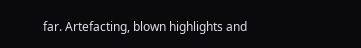far. Artefacting, blown highlights and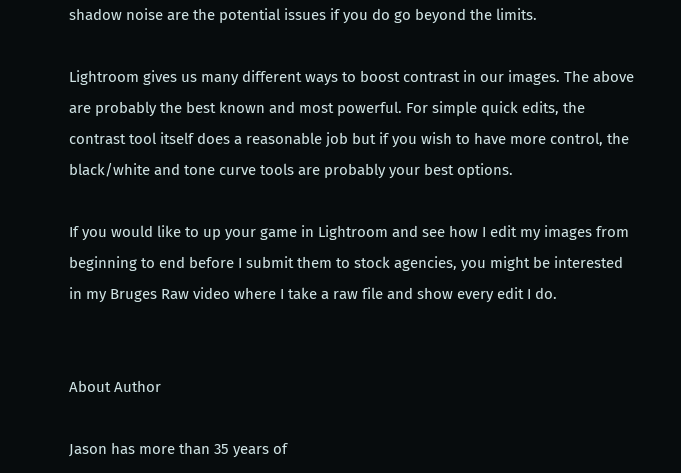shadow noise are the potential issues if you do go beyond the limits.

Lightroom gives us many different ways to boost contrast in our images. The above are probably the best known and most powerful. For simple quick edits, the contrast tool itself does a reasonable job but if you wish to have more control, the black/white and tone curve tools are probably your best options.

If you would like to up your game in Lightroom and see how I edit my images from beginning to end before I submit them to stock agencies, you might be interested in my Bruges Raw video where I take a raw file and show every edit I do.


About Author

Jason has more than 35 years of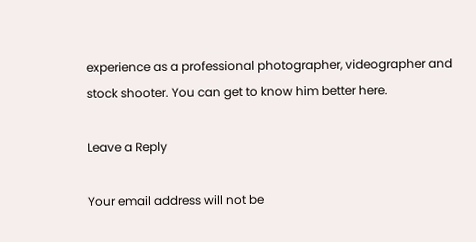experience as a professional photographer, videographer and stock shooter. You can get to know him better here.

Leave a Reply

Your email address will not be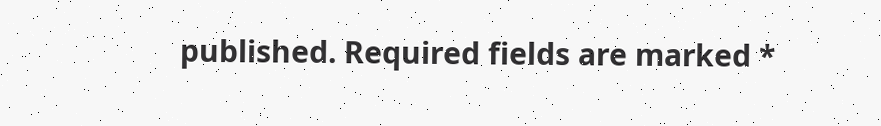published. Required fields are marked *